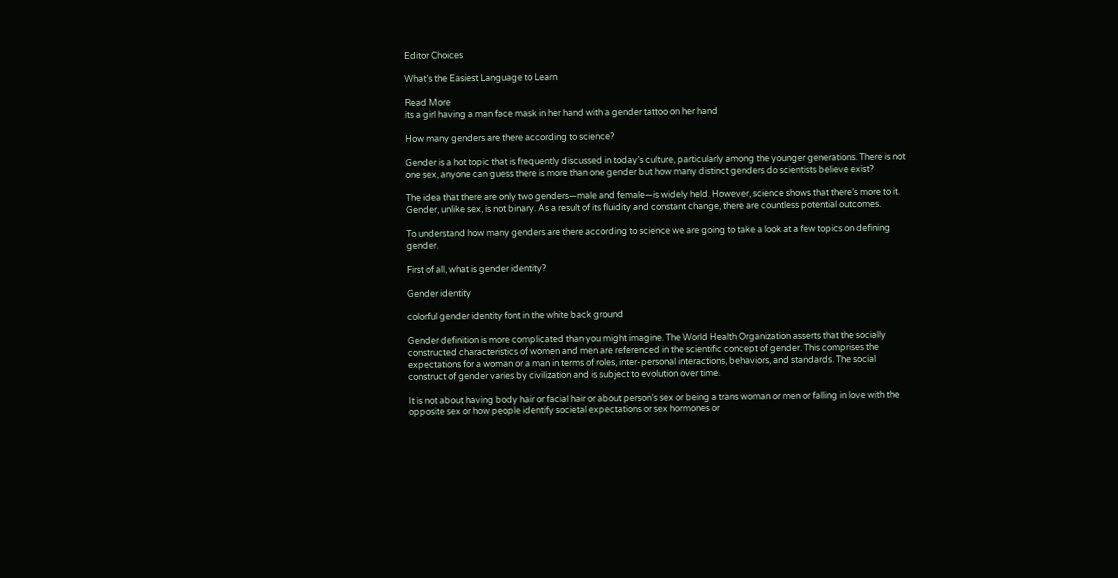Editor Choices

What’s the Easiest Language to Learn

Read More
its a girl having a man face mask in her hand with a gender tattoo on her hand

How many genders are there according to science?

Gender is a hot topic that is frequently discussed in today’s culture, particularly among the younger generations. There is not one sex, anyone can guess there is more than one gender but how many distinct genders do scientists believe exist?

The idea that there are only two genders—male and female—is widely held. However, science shows that there’s more to it. Gender, unlike sex, is not binary. As a result of its fluidity and constant change, there are countless potential outcomes.

To understand how many genders are there according to science we are going to take a look at a few topics on defining gender.

First of all, what is gender identity?

Gender identity

colorful gender identity font in the white back ground

Gender definition is more complicated than you might imagine. The World Health Organization asserts that the socially constructed characteristics of women and men are referenced in the scientific concept of gender. This comprises the expectations for a woman or a man in terms of roles, inter-personal interactions, behaviors, and standards. The social construct of gender varies by civilization and is subject to evolution over time.

It is not about having body hair or facial hair or about person’s sex or being a trans woman or men or falling in love with the opposite sex or how people identify societal expectations or sex hormones or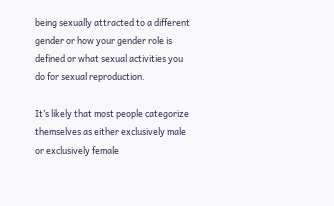being sexually attracted to a different gender or how your gender role is defined or what sexual activities you do for sexual reproduction.

It’s likely that most people categorize themselves as either exclusively male or exclusively female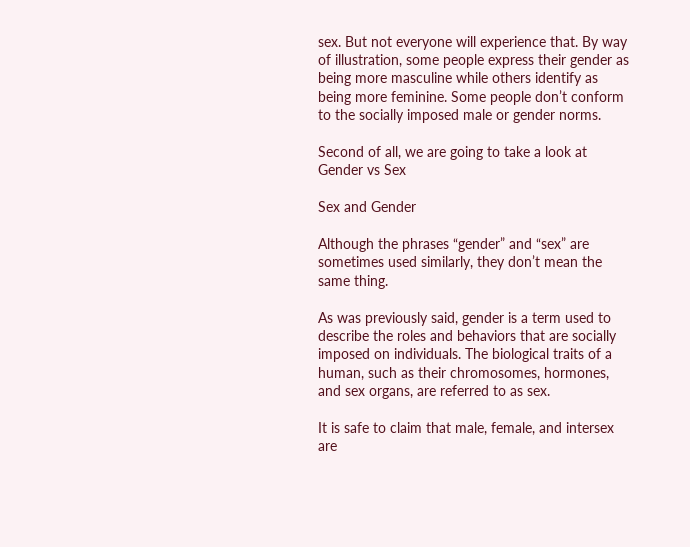sex. But not everyone will experience that. By way of illustration, some people express their gender as being more masculine while others identify as being more feminine. Some people don’t conform to the socially imposed male or gender norms.

Second of all, we are going to take a look at Gender vs Sex

Sex and Gender

Although the phrases “gender” and “sex” are sometimes used similarly, they don’t mean the same thing.

As was previously said, gender is a term used to describe the roles and behaviors that are socially imposed on individuals. The biological traits of a human, such as their chromosomes, hormones, and sex organs, are referred to as sex.

It is safe to claim that male, female, and intersex are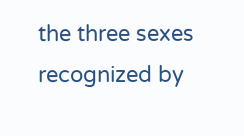the three sexes recognized by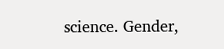science. Gender,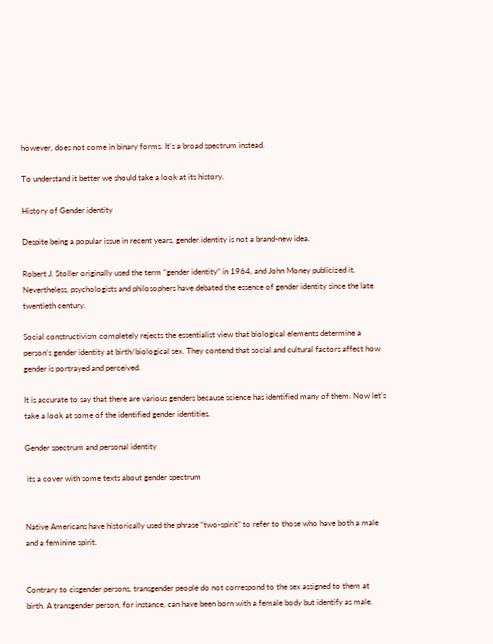however, does not come in binary forms. It’s a broad spectrum instead.

To understand it better we should take a look at its history.

History of Gender identity

Despite being a popular issue in recent years, gender identity is not a brand-new idea.

Robert J. Stoller originally used the term “gender identity” in 1964, and John Money publicized it. Nevertheless, psychologists and philosophers have debated the essence of gender identity since the late twentieth century.

Social constructivism completely rejects the essentialist view that biological elements determine a person’s gender identity at birth/biological sex. They contend that social and cultural factors affect how gender is portrayed and perceived.

It is accurate to say that there are various genders because science has identified many of them. Now let’s take a look at some of the identified gender identities.

Gender spectrum and personal identity

 its a cover with some texts about gender spectrum


Native Americans have historically used the phrase “two-spirit” to refer to those who have both a male and a feminine spirit.


Contrary to cisgender persons, transgender people do not correspond to the sex assigned to them at birth. A transgender person, for instance, can have been born with a female body but identify as male.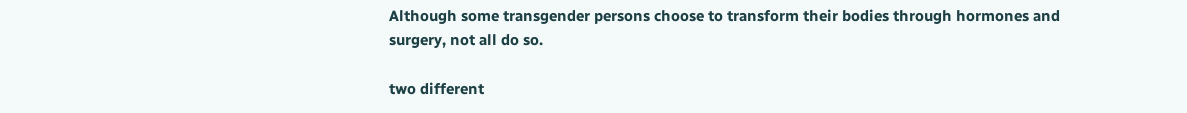Although some transgender persons choose to transform their bodies through hormones and surgery, not all do so.

two different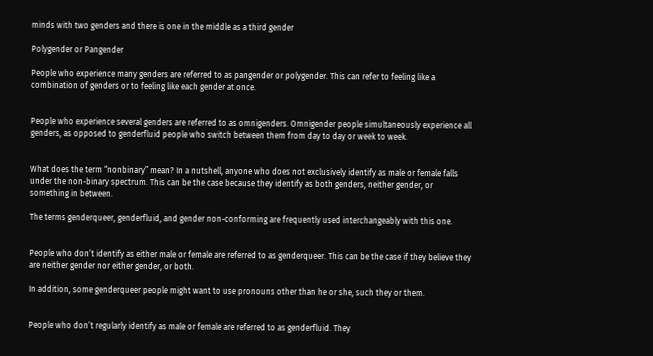minds with two genders and there is one in the middle as a third gender

Polygender or Pangender

People who experience many genders are referred to as pangender or polygender. This can refer to feeling like a combination of genders or to feeling like each gender at once.


People who experience several genders are referred to as omnigenders. Omnigender people simultaneously experience all genders, as opposed to genderfluid people who switch between them from day to day or week to week.


What does the term “nonbinary” mean? In a nutshell, anyone who does not exclusively identify as male or female falls under the non-binary spectrum. This can be the case because they identify as both genders, neither gender, or something in between.

The terms genderqueer, genderfluid, and gender non-conforming are frequently used interchangeably with this one.


People who don’t identify as either male or female are referred to as genderqueer. This can be the case if they believe they are neither gender nor either gender, or both.

In addition, some genderqueer people might want to use pronouns other than he or she, such they or them.


People who don’t regularly identify as male or female are referred to as genderfluid. They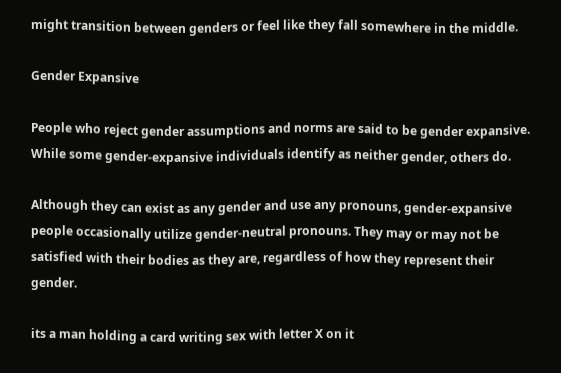might transition between genders or feel like they fall somewhere in the middle.

Gender Expansive

People who reject gender assumptions and norms are said to be gender expansive. While some gender-expansive individuals identify as neither gender, others do.

Although they can exist as any gender and use any pronouns, gender-expansive people occasionally utilize gender-neutral pronouns. They may or may not be satisfied with their bodies as they are, regardless of how they represent their gender.

its a man holding a card writing sex with letter X on it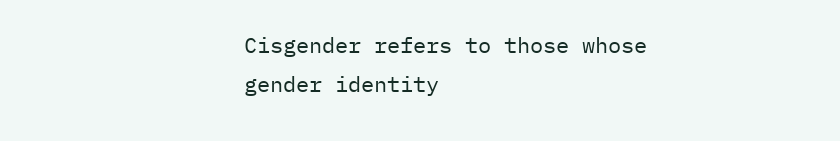Cisgender refers to those whose gender identity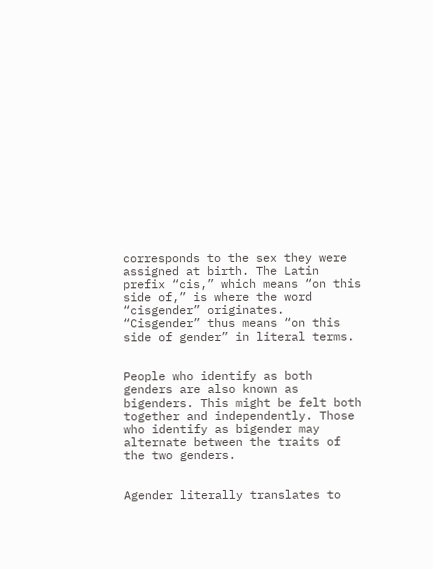corresponds to the sex they were assigned at birth. The Latin prefix “cis,” which means “on this side of,” is where the word “cisgender” originates. “Cisgender” thus means “on this side of gender” in literal terms.


People who identify as both genders are also known as bigenders. This might be felt both together and independently. Those who identify as bigender may alternate between the traits of the two genders.


Agender literally translates to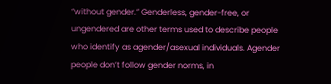“without gender.” Genderless, gender-free, or ungendered are other terms used to describe people who identify as agender/asexual individuals. Agender people don’t follow gender norms, in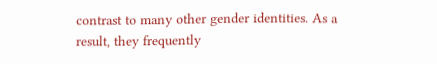contrast to many other gender identities. As a result, they frequently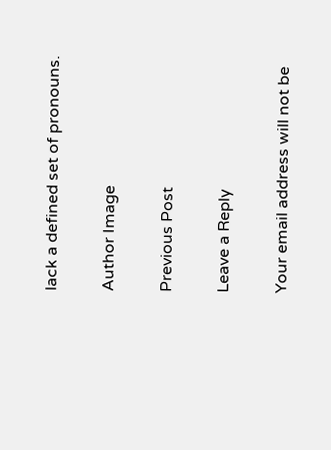lack a defined set of pronouns.

Author Image

Previous Post

Leave a Reply

Your email address will not be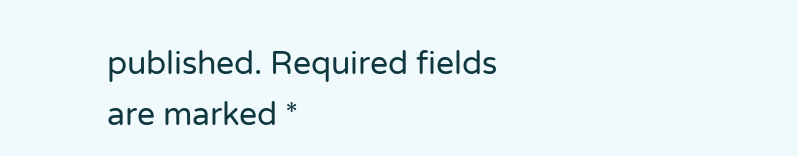published. Required fields are marked *